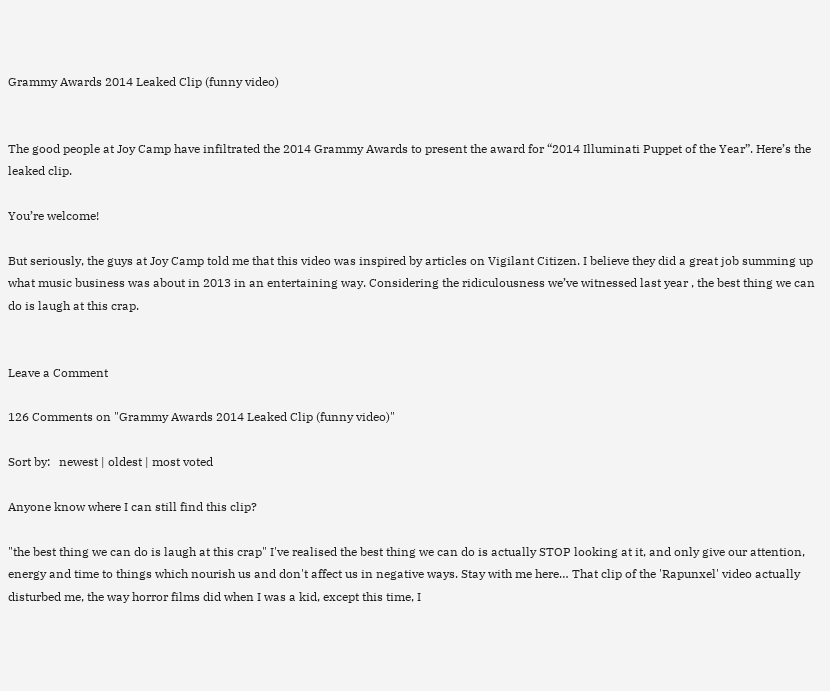Grammy Awards 2014 Leaked Clip (funny video)


The good people at Joy Camp have infiltrated the 2014 Grammy Awards to present the award for “2014 Illuminati Puppet of the Year”. Here’s the leaked clip.

You’re welcome!

But seriously, the guys at Joy Camp told me that this video was inspired by articles on Vigilant Citizen. I believe they did a great job summing up what music business was about in 2013 in an entertaining way. Considering the ridiculousness we’ve witnessed last year , the best thing we can do is laugh at this crap.


Leave a Comment

126 Comments on "Grammy Awards 2014 Leaked Clip (funny video)"

Sort by:   newest | oldest | most voted

Anyone know where I can still find this clip?

"the best thing we can do is laugh at this crap" I've realised the best thing we can do is actually STOP looking at it, and only give our attention, energy and time to things which nourish us and don't affect us in negative ways. Stay with me here… That clip of the 'Rapunxel' video actually disturbed me, the way horror films did when I was a kid, except this time, I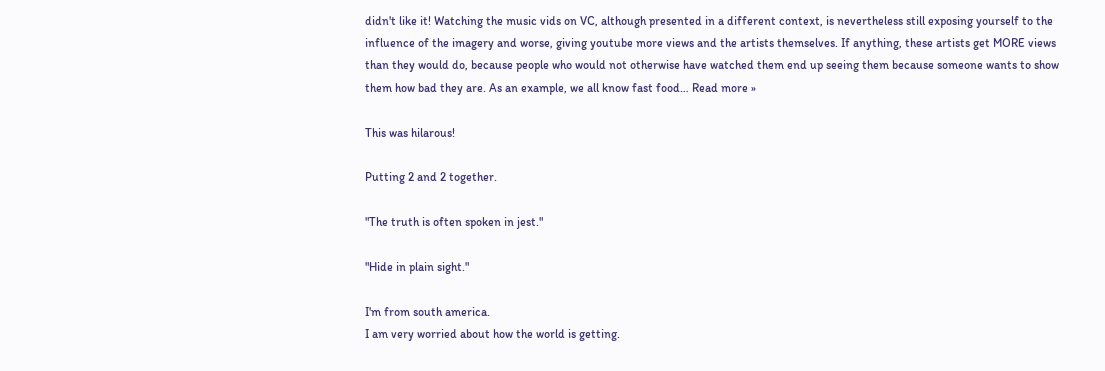didn't like it! Watching the music vids on VC, although presented in a different context, is nevertheless still exposing yourself to the influence of the imagery and worse, giving youtube more views and the artists themselves. If anything, these artists get MORE views than they would do, because people who would not otherwise have watched them end up seeing them because someone wants to show them how bad they are. As an example, we all know fast food… Read more »

This was hilarous!

Putting 2 and 2 together.

"The truth is often spoken in jest."

"Hide in plain sight."

I'm from south america.
I am very worried about how the world is getting.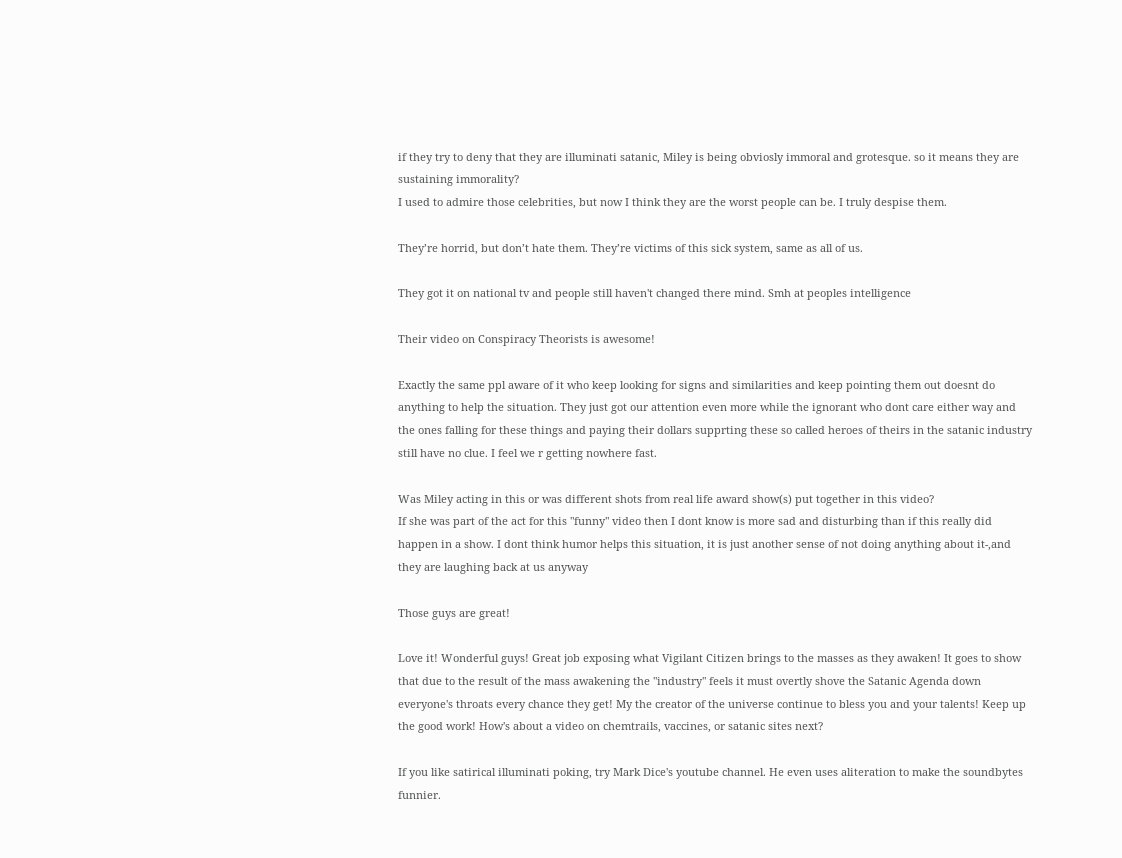if they try to deny that they are illuminati satanic, Miley is being obviosly immoral and grotesque. so it means they are sustaining immorality?
I used to admire those celebrities, but now I think they are the worst people can be. I truly despise them.

They’re horrid, but don’t hate them. They’re victims of this sick system, same as all of us.

They got it on national tv and people still haven't changed there mind. Smh at peoples intelligence

Their video on Conspiracy Theorists is awesome!

Exactly the same ppl aware of it who keep looking for signs and similarities and keep pointing them out doesnt do anything to help the situation. They just got our attention even more while the ignorant who dont care either way and the ones falling for these things and paying their dollars supprting these so called heroes of theirs in the satanic industry still have no clue. I feel we r getting nowhere fast.

Was Miley acting in this or was different shots from real life award show(s) put together in this video?
If she was part of the act for this "funny" video then I dont know is more sad and disturbing than if this really did happen in a show. I dont think humor helps this situation, it is just another sense of not doing anything about it-,and they are laughing back at us anyway

Тhose guys are great!

Love it! Wonderful guys! Great job exposing what Vigilant Citizen brings to the masses as they awaken! It goes to show that due to the result of the mass awakening the "industry" feels it must overtly shove the Satanic Agenda down everyone's throats every chance they get! My the creator of the universe continue to bless you and your talents! Keep up the good work! How's about a video on chemtrails, vaccines, or satanic sites next?

If you like satirical illuminati poking, try Mark Dice's youtube channel. He even uses aliteration to make the soundbytes funnier.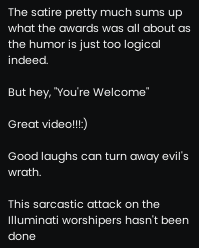The satire pretty much sums up what the awards was all about as the humor is just too logical indeed.

But hey, "You're Welcome"

Great video!!!:)

Good laughs can turn away evil's wrath.

This sarcastic attack on the Illuminati worshipers hasn't been done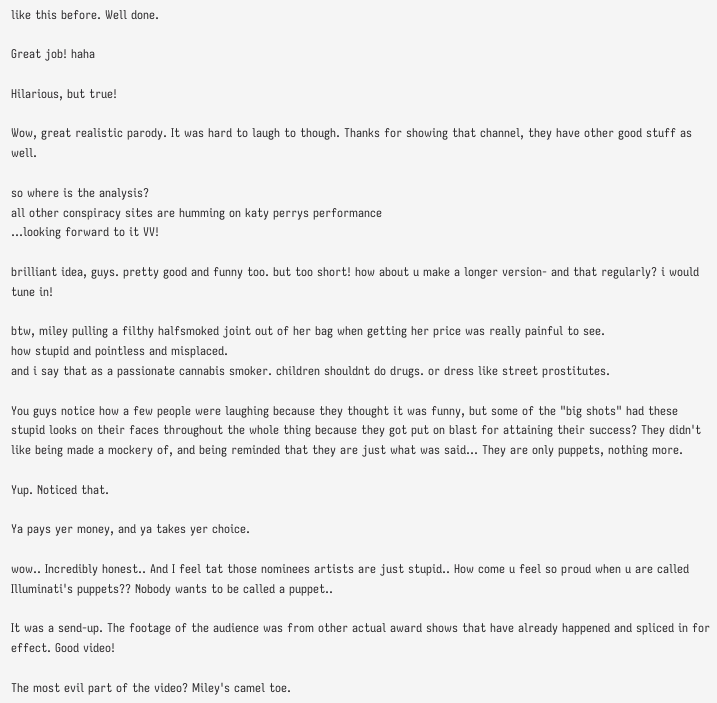like this before. Well done.

Great job! haha

Hilarious, but true!

Wow, great realistic parody. It was hard to laugh to though. Thanks for showing that channel, they have other good stuff as well.

so where is the analysis?
all other conspiracy sites are humming on katy perrys performance
…looking forward to it VV!

brilliant idea, guys. pretty good and funny too. but too short! how about u make a longer version- and that regularly? i would tune in!

btw, miley pulling a filthy halfsmoked joint out of her bag when getting her price was really painful to see.
how stupid and pointless and misplaced.
and i say that as a passionate cannabis smoker. children shouldnt do drugs. or dress like street prostitutes.

You guys notice how a few people were laughing because they thought it was funny, but some of the "big shots" had these stupid looks on their faces throughout the whole thing because they got put on blast for attaining their success? They didn't like being made a mockery of, and being reminded that they are just what was said… They are only puppets, nothing more.

Yup. Noticed that.

Ya pays yer money, and ya takes yer choice.

wow.. Incredibly honest.. And I feel tat those nominees artists are just stupid.. How come u feel so proud when u are called Illuminati's puppets?? Nobody wants to be called a puppet..

It was a send-up. The footage of the audience was from other actual award shows that have already happened and spliced in for effect. Good video!

The most evil part of the video? Miley's camel toe.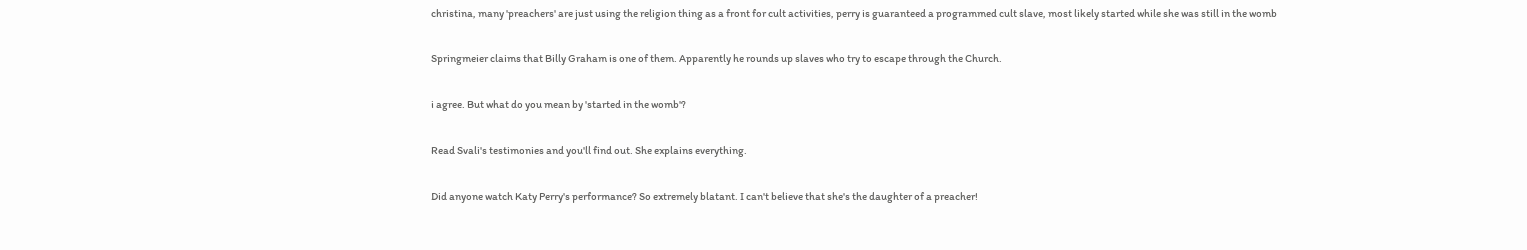christina, many 'preachers' are just using the religion thing as a front for cult activities, perry is guaranteed a programmed cult slave, most likely started while she was still in the womb

Springmeier claims that Billy Graham is one of them. Apparently he rounds up slaves who try to escape through the Church.

i agree. But what do you mean by 'started in the womb'?

Read Svali's testimonies and you'll find out. She explains everything.

Did anyone watch Katy Perry's performance? So extremely blatant. I can't believe that she's the daughter of a preacher!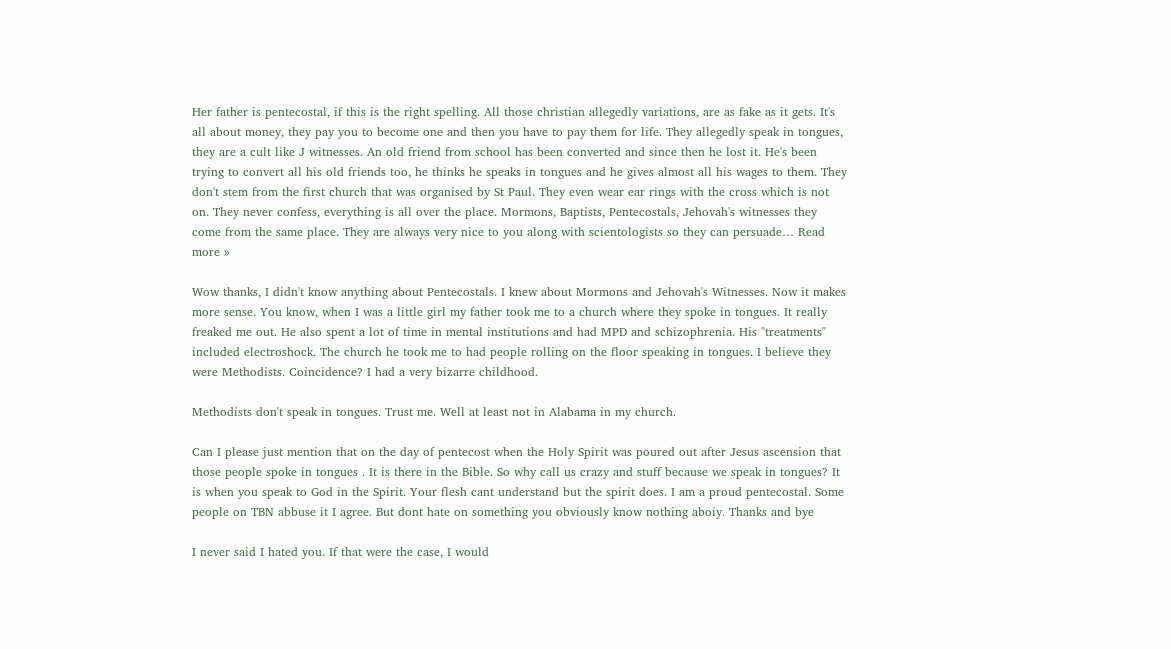Her father is pentecostal, if this is the right spelling. All those christian allegedly variations, are as fake as it gets. It's all about money, they pay you to become one and then you have to pay them for life. They allegedly speak in tongues, they are a cult like J witnesses. An old friend from school has been converted and since then he lost it. He's been trying to convert all his old friends too, he thinks he speaks in tongues and he gives almost all his wages to them. They don't stem from the first church that was organised by St Paul. They even wear ear rings with the cross which is not on. They never confess, everything is all over the place. Mormons, Baptists, Pentecostals, Jehovah's witnesses they come from the same place. They are always very nice to you along with scientologists so they can persuade… Read more »

Wow thanks, I didn't know anything about Pentecostals. I knew about Mormons and Jehovah's Witnesses. Now it makes more sense. You know, when I was a little girl my father took me to a church where they spoke in tongues. It really freaked me out. He also spent a lot of time in mental institutions and had MPD and schizophrenia. His "treatments" included electroshock. The church he took me to had people rolling on the floor speaking in tongues. I believe they were Methodists. Coincidence? I had a very bizarre childhood.

Methodists don't speak in tongues. Trust me. Well at least not in Alabama in my church.

Can I please just mention that on the day of pentecost when the Holy Spirit was poured out after Jesus ascension that those people spoke in tongues . It is there in the Bible. So why call us crazy and stuff because we speak in tongues? It is when you speak to God in the Spirit. Your flesh cant understand but the spirit does. I am a proud pentecostal. Some people on TBN abbuse it I agree. But dont hate on something you obviously know nothing aboiy. Thanks and bye

I never said I hated you. If that were the case, I would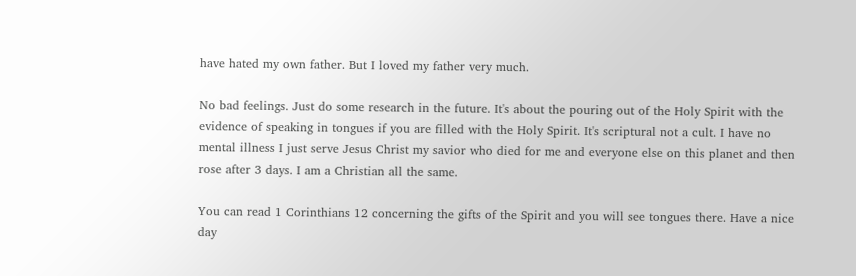have hated my own father. But I loved my father very much.

No bad feelings. Just do some research in the future. It's about the pouring out of the Holy Spirit with the evidence of speaking in tongues if you are filled with the Holy Spirit. It's scriptural not a cult. I have no mental illness I just serve Jesus Christ my savior who died for me and everyone else on this planet and then rose after 3 days. I am a Christian all the same.

You can read 1 Corinthians 12 concerning the gifts of the Spirit and you will see tongues there. Have a nice day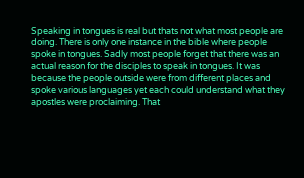Speaking in tongues is real but thats not what most people are doing. There is only one instance in the bible where people spoke in tongues. Sadly most people forget that there was an actual reason for the disciples to speak in tongues. It was because the people outside were from different places and spoke various languages yet each could understand what they apostles were proclaiming. That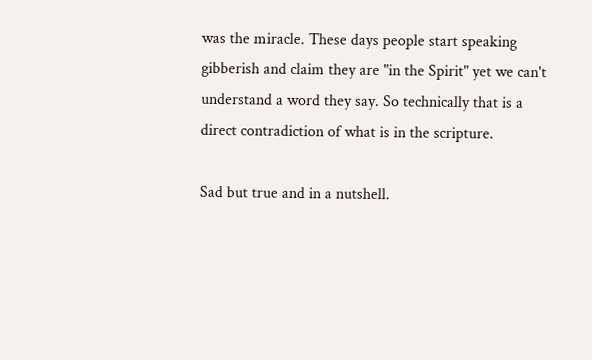was the miracle. These days people start speaking gibberish and claim they are "in the Spirit" yet we can't understand a word they say. So technically that is a direct contradiction of what is in the scripture.

Sad but true and in a nutshell.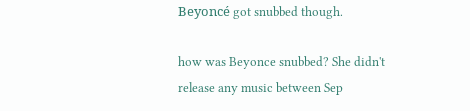Beyoncé got snubbed though.

how was Beyonce snubbed? She didn't release any music between Sep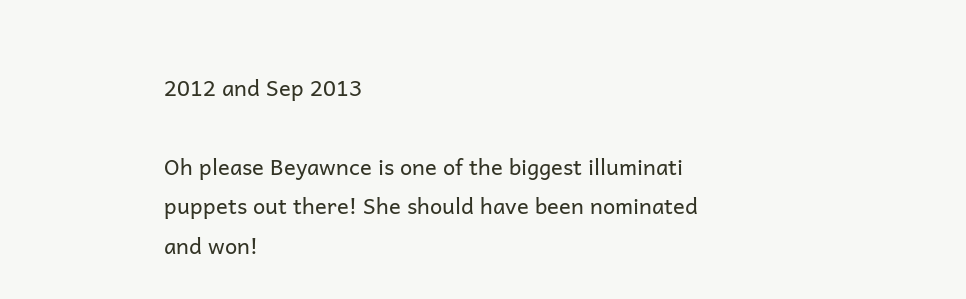2012 and Sep 2013

Oh please Beyawnce is one of the biggest illuminati puppets out there! She should have been nominated and won!